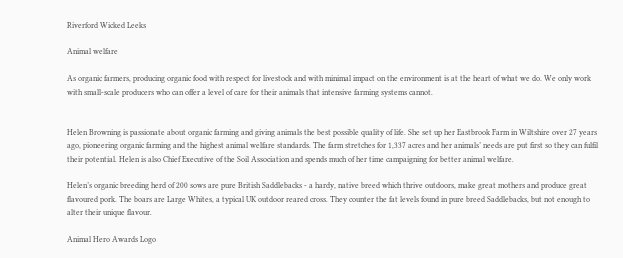Riverford Wicked Leeks

Animal welfare

As organic farmers, producing organic food with respect for livestock and with minimal impact on the environment is at the heart of what we do. We only work with small-scale producers who can offer a level of care for their animals that intensive farming systems cannot.


Helen Browning is passionate about organic farming and giving animals the best possible quality of life. She set up her Eastbrook Farm in Wiltshire over 27 years ago, pioneering organic farming and the highest animal welfare standards. The farm stretches for 1,337 acres and her animals’ needs are put first so they can fulfil their potential. Helen is also Chief Executive of the Soil Association and spends much of her time campaigning for better animal welfare.

Helen’s organic breeding herd of 200 sows are pure British Saddlebacks - a hardy, native breed which thrive outdoors, make great mothers and produce great flavoured pork. The boars are Large Whites, a typical UK outdoor reared cross. They counter the fat levels found in pure breed Saddlebacks, but not enough to alter their unique flavour.

Animal Hero Awards Logo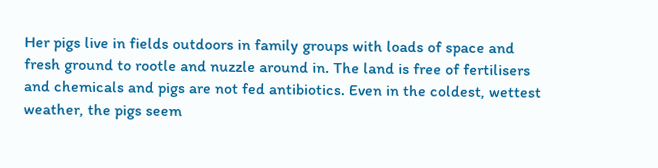Her pigs live in fields outdoors in family groups with loads of space and fresh ground to rootle and nuzzle around in. The land is free of fertilisers and chemicals and pigs are not fed antibiotics. Even in the coldest, wettest weather, the pigs seem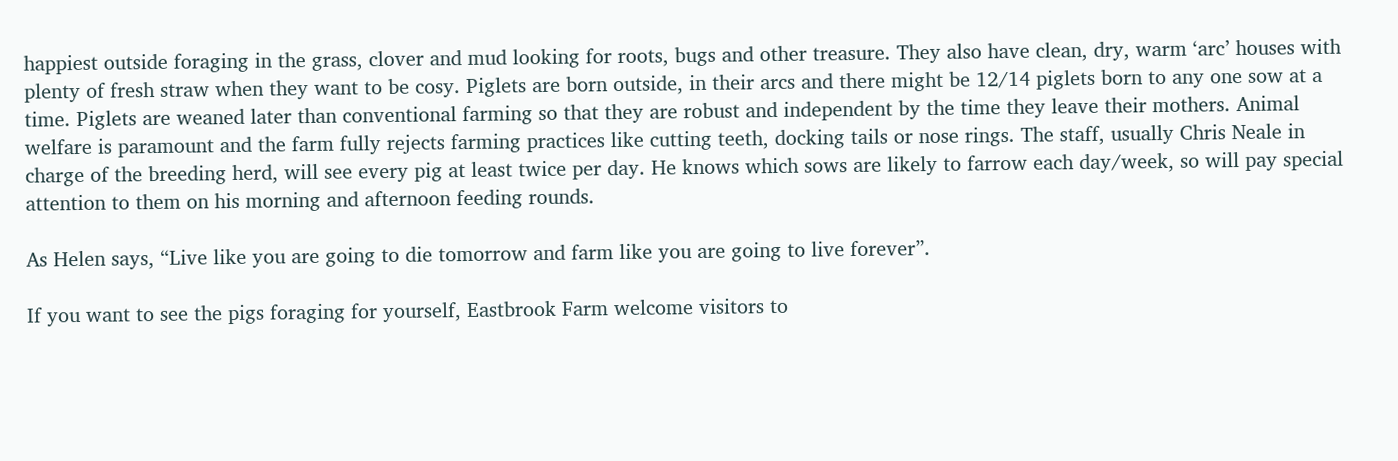happiest outside foraging in the grass, clover and mud looking for roots, bugs and other treasure. They also have clean, dry, warm ‘arc’ houses with plenty of fresh straw when they want to be cosy. Piglets are born outside, in their arcs and there might be 12/14 piglets born to any one sow at a time. Piglets are weaned later than conventional farming so that they are robust and independent by the time they leave their mothers. Animal welfare is paramount and the farm fully rejects farming practices like cutting teeth, docking tails or nose rings. The staff, usually Chris Neale in charge of the breeding herd, will see every pig at least twice per day. He knows which sows are likely to farrow each day/week, so will pay special attention to them on his morning and afternoon feeding rounds.

As Helen says, “Live like you are going to die tomorrow and farm like you are going to live forever”.

If you want to see the pigs foraging for yourself, Eastbrook Farm welcome visitors to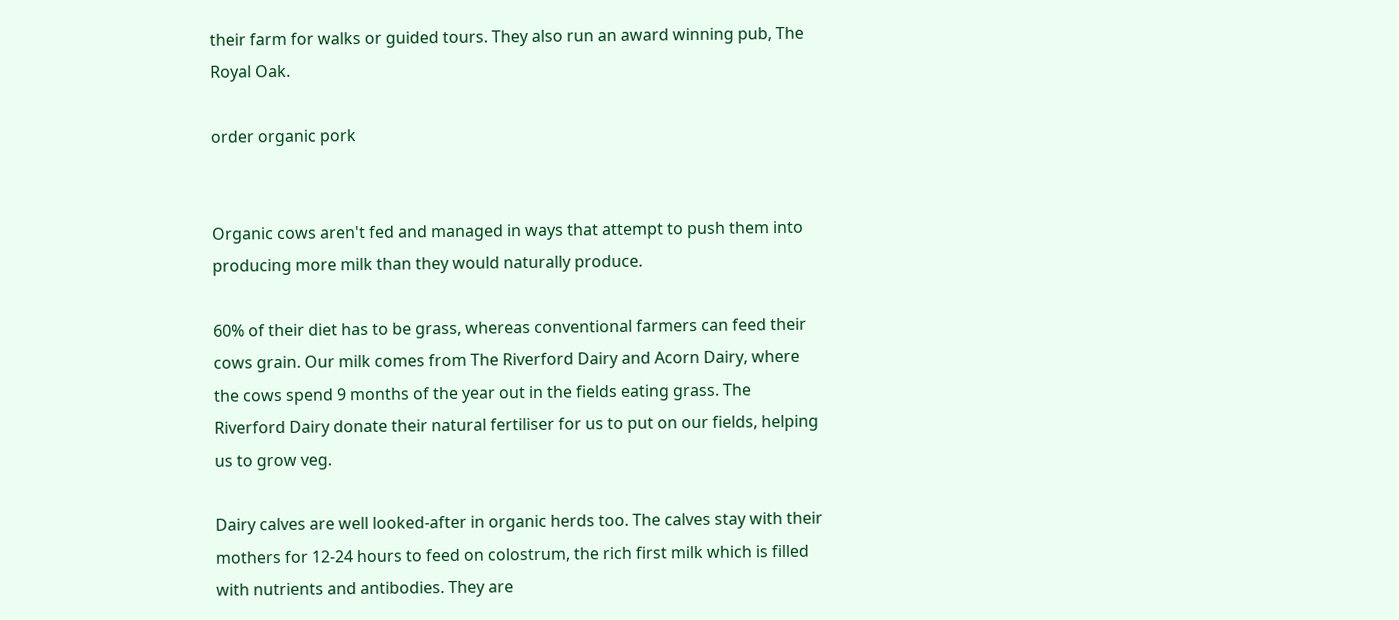their farm for walks or guided tours. They also run an award winning pub, The Royal Oak.

order organic pork


Organic cows aren't fed and managed in ways that attempt to push them into producing more milk than they would naturally produce.

60% of their diet has to be grass, whereas conventional farmers can feed their cows grain. Our milk comes from The Riverford Dairy and Acorn Dairy, where the cows spend 9 months of the year out in the fields eating grass. The Riverford Dairy donate their natural fertiliser for us to put on our fields, helping us to grow veg.

Dairy calves are well looked-after in organic herds too. The calves stay with their mothers for 12-24 hours to feed on colostrum, the rich first milk which is filled with nutrients and antibodies. They are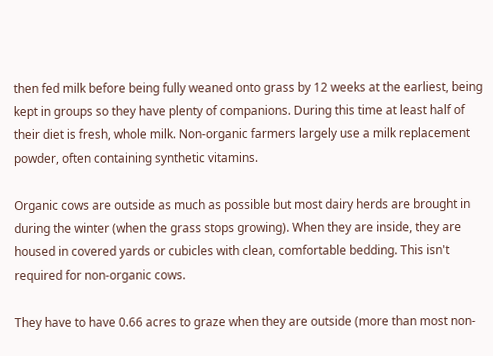then fed milk before being fully weaned onto grass by 12 weeks at the earliest, being kept in groups so they have plenty of companions. During this time at least half of their diet is fresh, whole milk. Non-organic farmers largely use a milk replacement powder, often containing synthetic vitamins.

Organic cows are outside as much as possible but most dairy herds are brought in during the winter (when the grass stops growing). When they are inside, they are housed in covered yards or cubicles with clean, comfortable bedding. This isn't required for non-organic cows.

They have to have 0.66 acres to graze when they are outside (more than most non-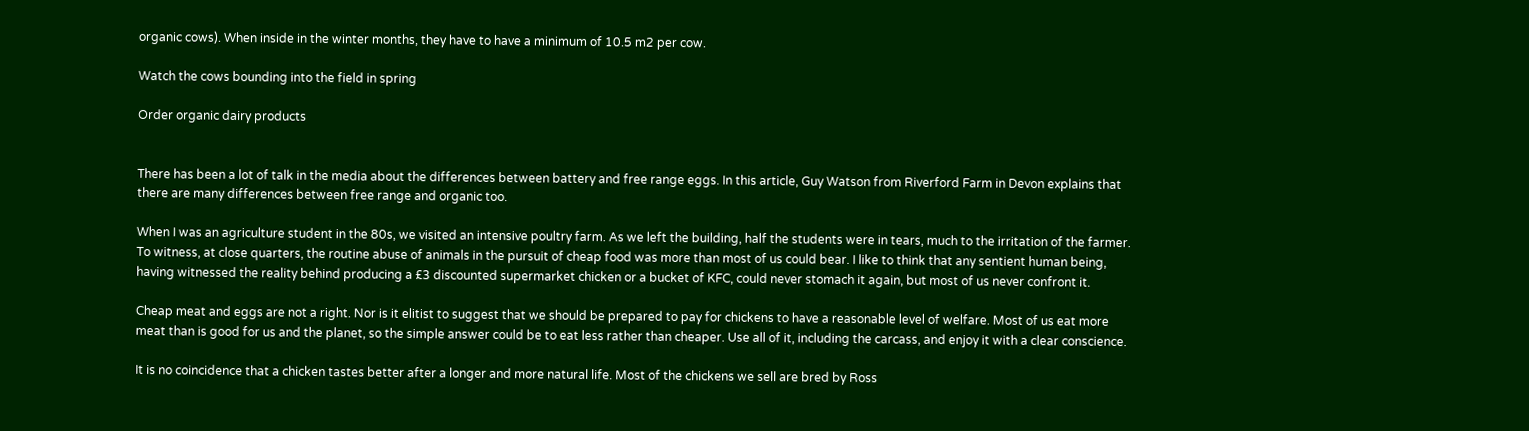organic cows). When inside in the winter months, they have to have a minimum of 10.5 m2 per cow.

Watch the cows bounding into the field in spring

Order organic dairy products


There has been a lot of talk in the media about the differences between battery and free range eggs. In this article, Guy Watson from Riverford Farm in Devon explains that there are many differences between free range and organic too.

When I was an agriculture student in the 80s, we visited an intensive poultry farm. As we left the building, half the students were in tears, much to the irritation of the farmer. To witness, at close quarters, the routine abuse of animals in the pursuit of cheap food was more than most of us could bear. I like to think that any sentient human being, having witnessed the reality behind producing a £3 discounted supermarket chicken or a bucket of KFC, could never stomach it again, but most of us never confront it.

Cheap meat and eggs are not a right. Nor is it elitist to suggest that we should be prepared to pay for chickens to have a reasonable level of welfare. Most of us eat more meat than is good for us and the planet, so the simple answer could be to eat less rather than cheaper. Use all of it, including the carcass, and enjoy it with a clear conscience.

It is no coincidence that a chicken tastes better after a longer and more natural life. Most of the chickens we sell are bred by Ross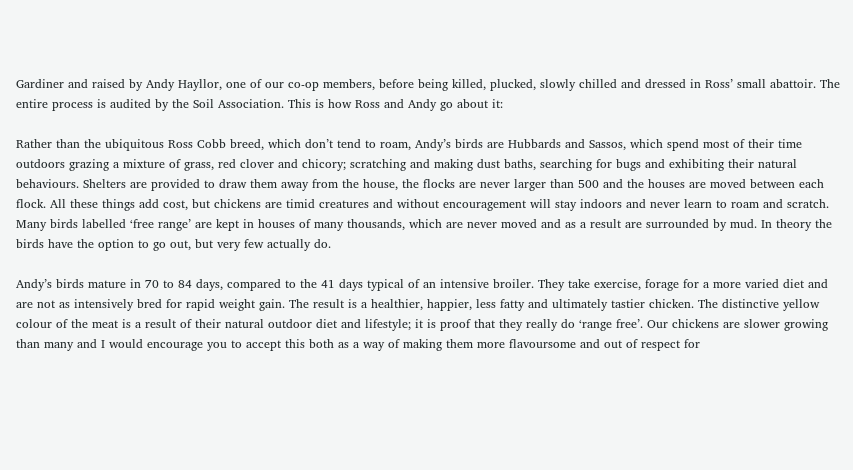Gardiner and raised by Andy Hayllor, one of our co-op members, before being killed, plucked, slowly chilled and dressed in Ross’ small abattoir. The entire process is audited by the Soil Association. This is how Ross and Andy go about it:

Rather than the ubiquitous Ross Cobb breed, which don’t tend to roam, Andy’s birds are Hubbards and Sassos, which spend most of their time outdoors grazing a mixture of grass, red clover and chicory; scratching and making dust baths, searching for bugs and exhibiting their natural behaviours. Shelters are provided to draw them away from the house, the flocks are never larger than 500 and the houses are moved between each flock. All these things add cost, but chickens are timid creatures and without encouragement will stay indoors and never learn to roam and scratch. Many birds labelled ‘free range’ are kept in houses of many thousands, which are never moved and as a result are surrounded by mud. In theory the birds have the option to go out, but very few actually do.

Andy’s birds mature in 70 to 84 days, compared to the 41 days typical of an intensive broiler. They take exercise, forage for a more varied diet and are not as intensively bred for rapid weight gain. The result is a healthier, happier, less fatty and ultimately tastier chicken. The distinctive yellow colour of the meat is a result of their natural outdoor diet and lifestyle; it is proof that they really do ‘range free’. Our chickens are slower growing than many and I would encourage you to accept this both as a way of making them more flavoursome and out of respect for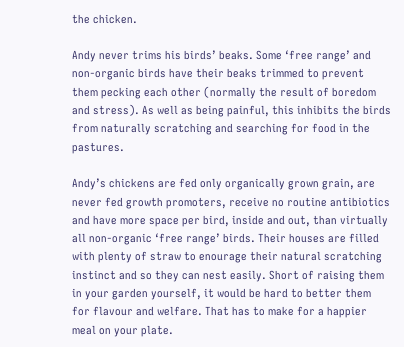the chicken.

Andy never trims his birds’ beaks. Some ‘free range’ and non-organic birds have their beaks trimmed to prevent them pecking each other (normally the result of boredom and stress). As well as being painful, this inhibits the birds from naturally scratching and searching for food in the pastures.

Andy’s chickens are fed only organically grown grain, are never fed growth promoters, receive no routine antibiotics and have more space per bird, inside and out, than virtually all non-organic ‘free range’ birds. Their houses are filled with plenty of straw to enourage their natural scratching instinct and so they can nest easily. Short of raising them in your garden yourself, it would be hard to better them for flavour and welfare. That has to make for a happier meal on your plate.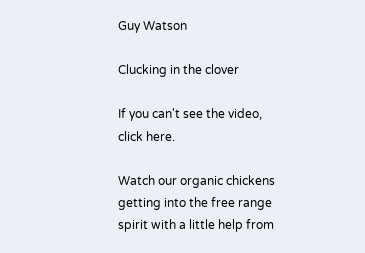Guy Watson

Clucking in the clover

If you can't see the video, click here.

Watch our organic chickens getting into the free range spirit with a little help from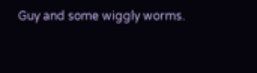Guy and some wiggly worms.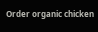Order organic chicken